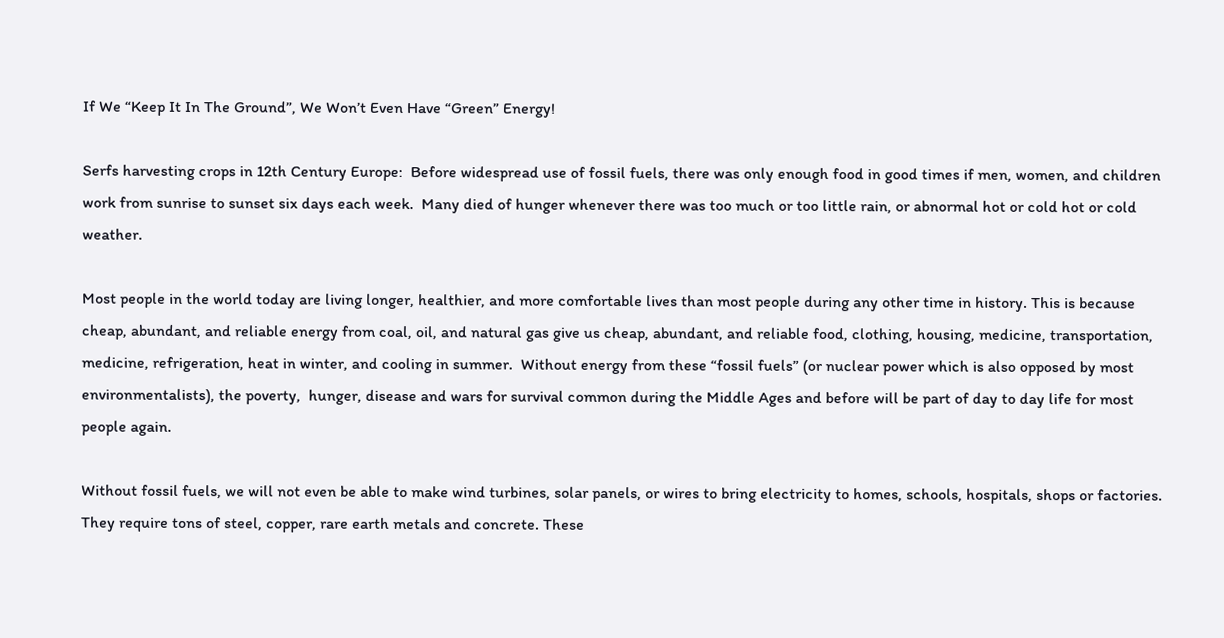If We “Keep It In The Ground”, We Won’t Even Have “Green” Energy!

Serfs harvesting crops in 12th Century Europe:  Before widespread use of fossil fuels, there was only enough food in good times if men, women, and children work from sunrise to sunset six days each week.  Many died of hunger whenever there was too much or too little rain, or abnormal hot or cold hot or cold weather.

Most people in the world today are living longer, healthier, and more comfortable lives than most people during any other time in history. This is because cheap, abundant, and reliable energy from coal, oil, and natural gas give us cheap, abundant, and reliable food, clothing, housing, medicine, transportation, medicine, refrigeration, heat in winter, and cooling in summer.  Without energy from these “fossil fuels” (or nuclear power which is also opposed by most environmentalists), the poverty,  hunger, disease and wars for survival common during the Middle Ages and before will be part of day to day life for most people again.

Without fossil fuels, we will not even be able to make wind turbines, solar panels, or wires to bring electricity to homes, schools, hospitals, shops or factories.  They require tons of steel, copper, rare earth metals and concrete. These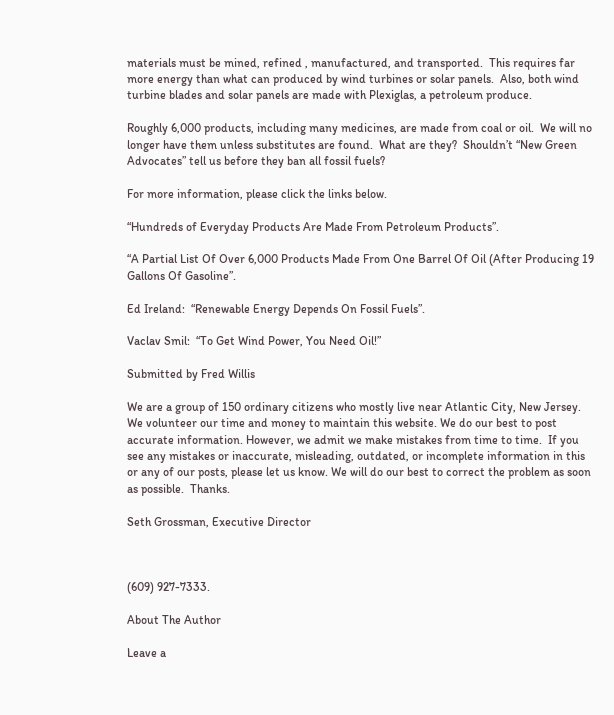materials must be mined, refined , manufactured, and transported.  This requires far more energy than what can produced by wind turbines or solar panels.  Also, both wind turbine blades and solar panels are made with Plexiglas, a petroleum produce.

Roughly 6,000 products, including many medicines, are made from coal or oil.  We will no longer have them unless substitutes are found.  What are they?  Shouldn’t “New Green Advocates” tell us before they ban all fossil fuels?

For more information, please click the links below.

“Hundreds of Everyday Products Are Made From Petroleum Products”.

“A Partial List Of Over 6,000 Products Made From One Barrel Of Oil (After Producing 19 Gallons Of Gasoline”.

Ed Ireland:  “Renewable Energy Depends On Fossil Fuels”.

Vaclav Smil:  “To Get Wind Power, You Need Oil!”

Submitted by Fred Willis

We are a group of 150 ordinary citizens who mostly live near Atlantic City, New Jersey.  We volunteer our time and money to maintain this website. We do our best to post accurate information. However, we admit we make mistakes from time to time.  If you see any mistakes or inaccurate, misleading, outdated, or incomplete information in this or any of our posts, please let us know. We will do our best to correct the problem as soon as possible.  Thanks.

Seth Grossman, Executive Director



(609) 927-7333.

About The Author

Leave a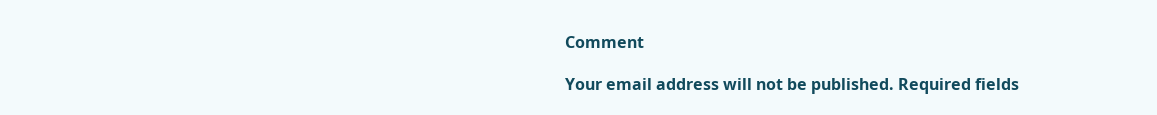Comment

Your email address will not be published. Required fields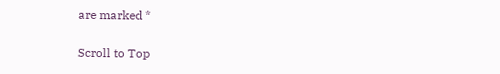are marked *

Scroll to Top